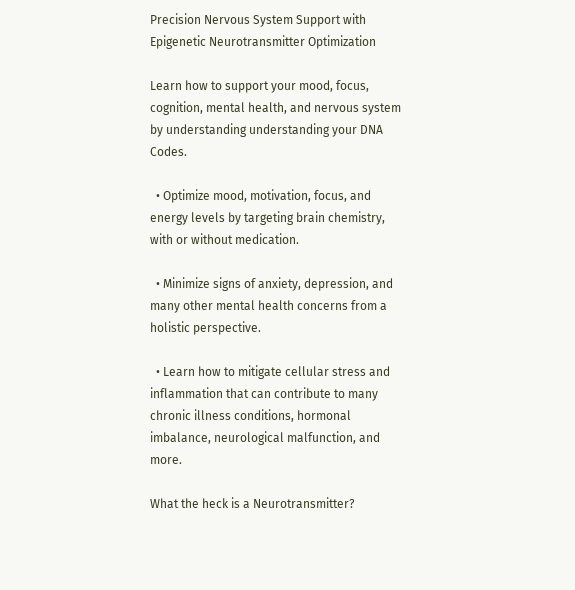Precision Nervous System Support with Epigenetic Neurotransmitter Optimization

Learn how to support your mood, focus, cognition, mental health, and nervous system by understanding understanding your DNA Codes.

  • Optimize mood, motivation, focus, and energy levels by targeting brain chemistry, with or without medication.

  • Minimize signs of anxiety, depression, and many other mental health concerns from a holistic perspective.

  • Learn how to mitigate cellular stress and inflammation that can contribute to many chronic illness conditions, hormonal imbalance, neurological malfunction, and more.

What the heck is a Neurotransmitter?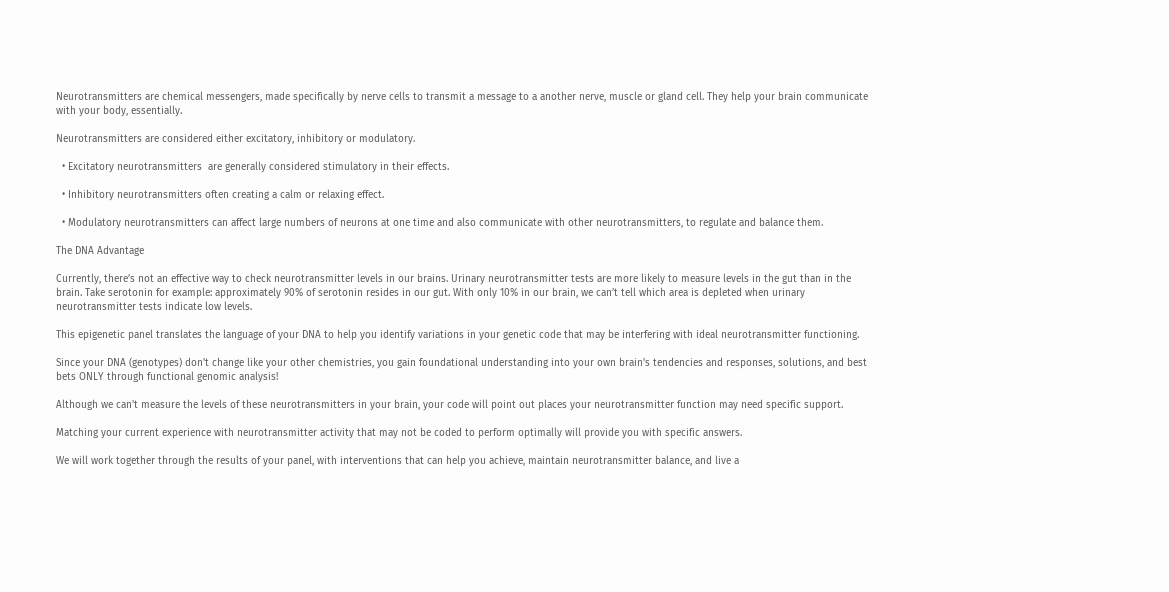Neurotransmitters are chemical messengers, made specifically by nerve cells to transmit a message to a another nerve, muscle or gland cell. They help your brain communicate with your body, essentially.

Neurotransmitters are considered either excitatory, inhibitory or modulatory.

  • Excitatory neurotransmitters  are generally considered stimulatory in their effects.

  • Inhibitory neurotransmitters often creating a calm or relaxing effect.

  • Modulatory neurotransmitters can affect large numbers of neurons at one time and also communicate with other neurotransmitters, to regulate and balance them.

The DNA Advantage

Currently, there’s not an effective way to check neurotransmitter levels in our brains. Urinary neurotransmitter tests are more likely to measure levels in the gut than in the brain. Take serotonin for example: approximately 90% of serotonin resides in our gut. With only 10% in our brain, we can’t tell which area is depleted when urinary neurotransmitter tests indicate low levels.

This epigenetic panel translates the language of your DNA to help you identify variations in your genetic code that may be interfering with ideal neurotransmitter functioning.

Since your DNA (genotypes) don't change like your other chemistries, you gain foundational understanding into your own brain's tendencies and responses, solutions, and best bets ONLY through functional genomic analysis!

Although we can't measure the levels of these neurotransmitters in your brain, your code will point out places your neurotransmitter function may need specific support.

Matching your current experience with neurotransmitter activity that may not be coded to perform optimally will provide you with specific answers.

We will work together through the results of your panel, with interventions that can help you achieve, maintain neurotransmitter balance, and live a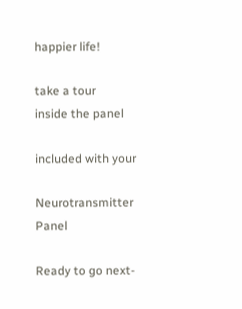happier life!

take a tour
inside the panel

included with your

Neurotransmitter Panel

Ready to go next-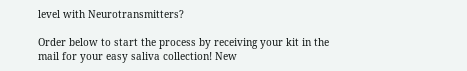level with Neurotransmitters?

Order below to start the process by receiving your kit in the mail for your easy saliva collection! New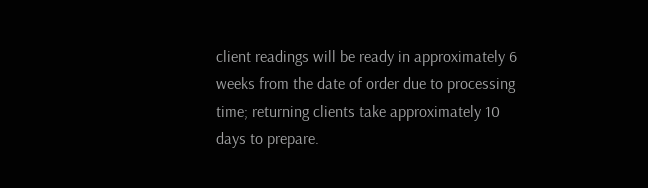client readings will be ready in approximately 6 weeks from the date of order due to processing time; returning clients take approximately 10 days to prepare.